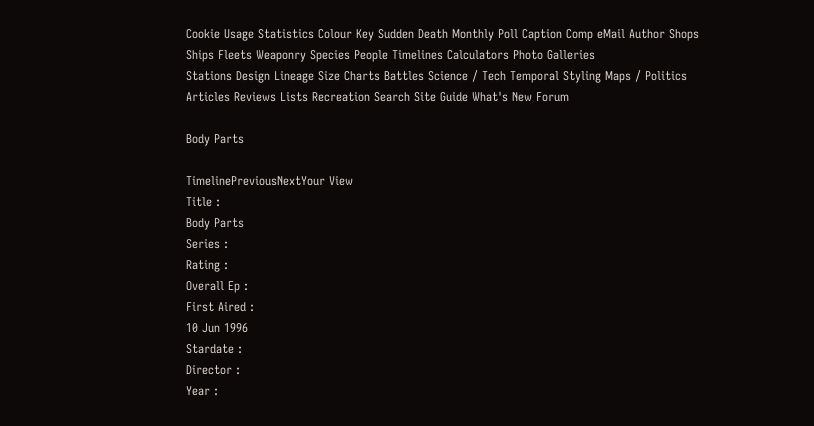Cookie Usage Statistics Colour Key Sudden Death Monthly Poll Caption Comp eMail Author Shops
Ships Fleets Weaponry Species People Timelines Calculators Photo Galleries
Stations Design Lineage Size Charts Battles Science / Tech Temporal Styling Maps / Politics
Articles Reviews Lists Recreation Search Site Guide What's New Forum

Body Parts

TimelinePreviousNextYour View
Title :
Body Parts
Series :
Rating :
Overall Ep :
First Aired :
10 Jun 1996
Stardate :
Director :
Year :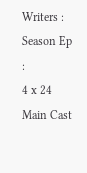Writers :
Season Ep :
4 x 24
Main Cast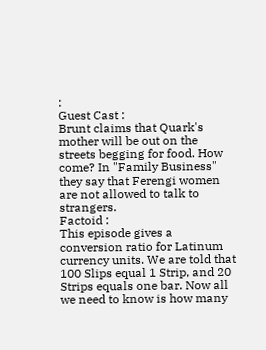:
Guest Cast :
Brunt claims that Quark's mother will be out on the streets begging for food. How come? In "Family Business" they say that Ferengi women are not allowed to talk to strangers.
Factoid :
This episode gives a conversion ratio for Latinum currency units. We are told that 100 Slips equal 1 Strip, and 20 Strips equals one bar. Now all we need to know is how many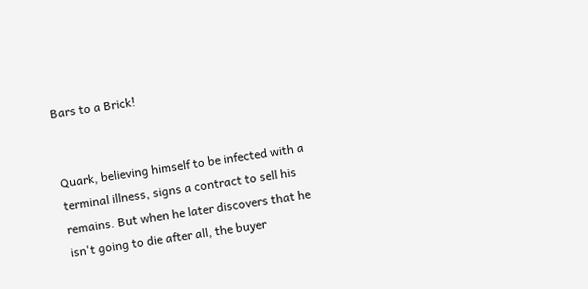Bars to a Brick!


Quark, believing himself to be infected with a terminal illness, signs a contract to sell his remains. But when he later discovers that he isn't going to die after all, the buyer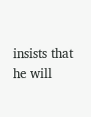insists that he will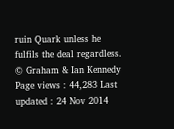ruin Quark unless he fulfils the deal regardless.
© Graham & Ian Kennedy Page views : 44,283 Last updated : 24 Nov 2014